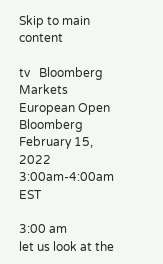Skip to main content

tv   Bloomberg Markets European Open  Bloomberg  February 15, 2022 3:00am-4:00am EST

3:00 am
let us look at the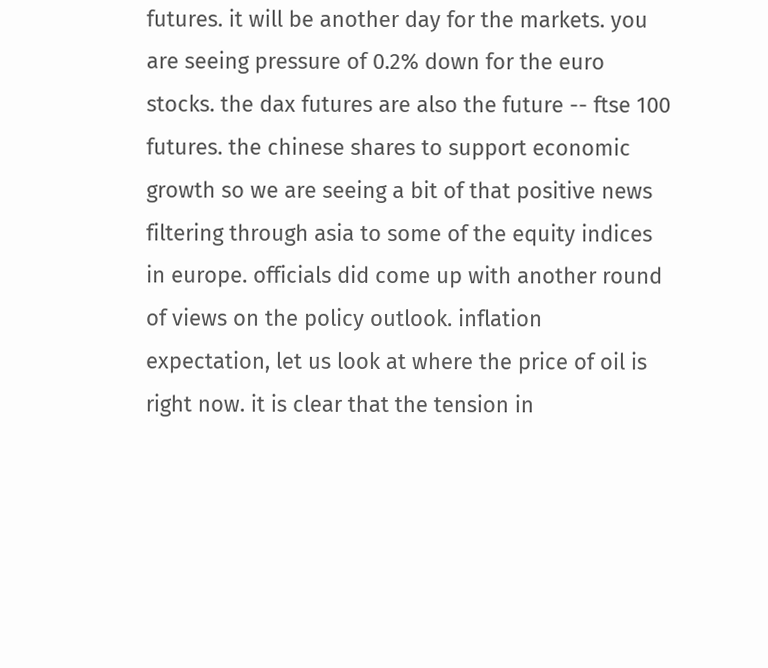futures. it will be another day for the markets. you are seeing pressure of 0.2% down for the euro stocks. the dax futures are also the future -- ftse 100 futures. the chinese shares to support economic growth so we are seeing a bit of that positive news filtering through asia to some of the equity indices in europe. officials did come up with another round of views on the policy outlook. inflation expectation, let us look at where the price of oil is right now. it is clear that the tension in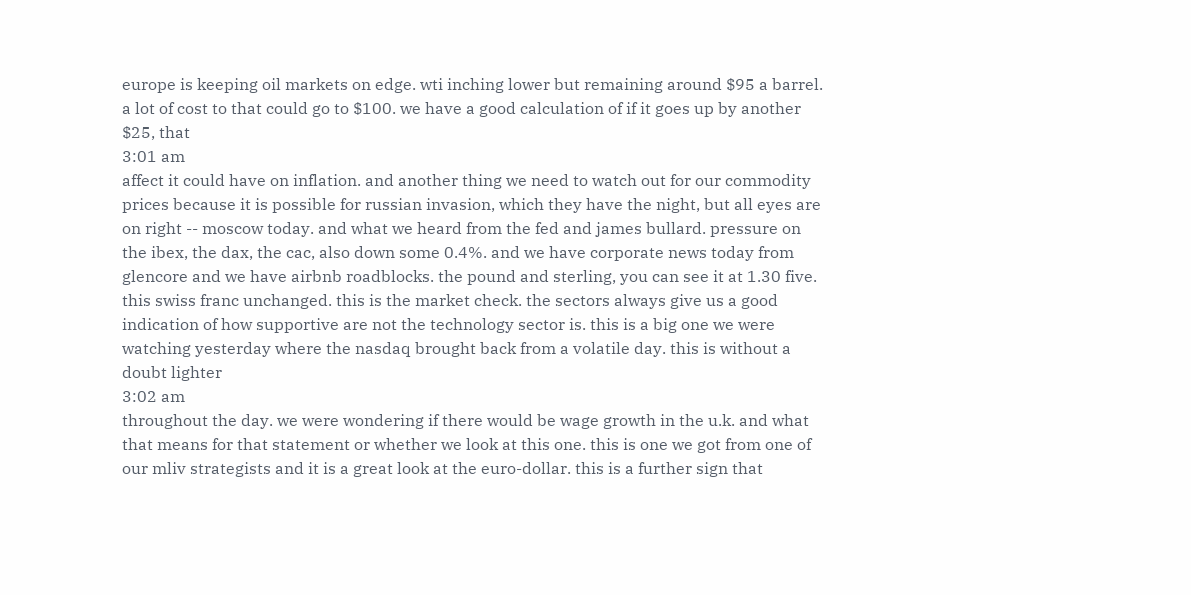europe is keeping oil markets on edge. wti inching lower but remaining around $95 a barrel. a lot of cost to that could go to $100. we have a good calculation of if it goes up by another $25, that
3:01 am
affect it could have on inflation. and another thing we need to watch out for our commodity prices because it is possible for russian invasion, which they have the night, but all eyes are on right -- moscow today. and what we heard from the fed and james bullard. pressure on the ibex, the dax, the cac, also down some 0.4%. and we have corporate news today from glencore and we have airbnb roadblocks. the pound and sterling, you can see it at 1.30 five. this swiss franc unchanged. this is the market check. the sectors always give us a good indication of how supportive are not the technology sector is. this is a big one we were watching yesterday where the nasdaq brought back from a volatile day. this is without a doubt lighter
3:02 am
throughout the day. we were wondering if there would be wage growth in the u.k. and what that means for that statement or whether we look at this one. this is one we got from one of our mliv strategists and it is a great look at the euro-dollar. this is a further sign that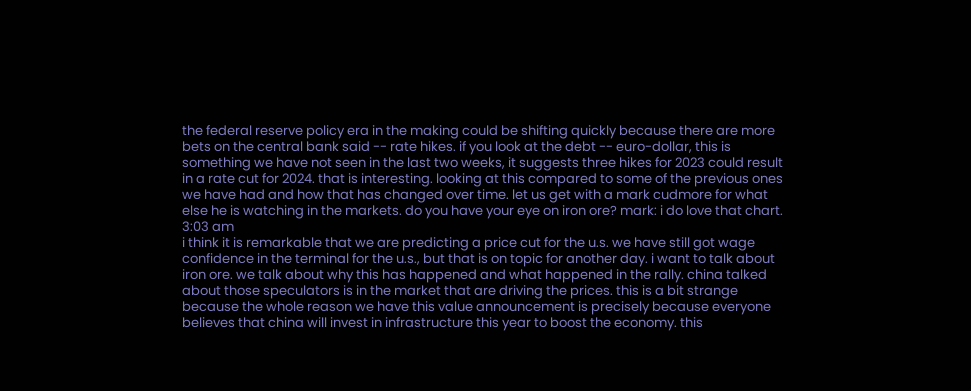the federal reserve policy era in the making could be shifting quickly because there are more bets on the central bank said -- rate hikes. if you look at the debt -- euro-dollar, this is something we have not seen in the last two weeks, it suggests three hikes for 2023 could result in a rate cut for 2024. that is interesting. looking at this compared to some of the previous ones we have had and how that has changed over time. let us get with a mark cudmore for what else he is watching in the markets. do you have your eye on iron ore? mark: i do love that chart.
3:03 am
i think it is remarkable that we are predicting a price cut for the u.s. we have still got wage confidence in the terminal for the u.s., but that is on topic for another day. i want to talk about iron ore. we talk about why this has happened and what happened in the rally. china talked about those speculators is in the market that are driving the prices. this is a bit strange because the whole reason we have this value announcement is precisely because everyone believes that china will invest in infrastructure this year to boost the economy. this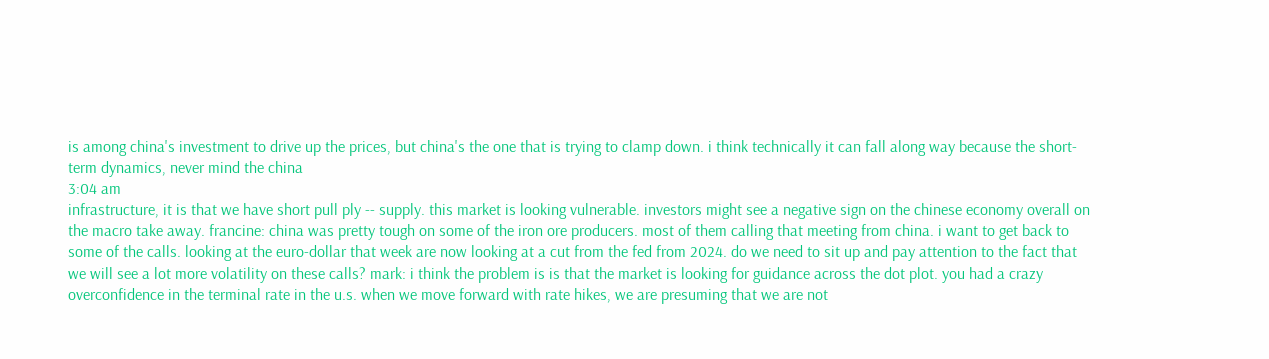is among china's investment to drive up the prices, but china's the one that is trying to clamp down. i think technically it can fall along way because the short-term dynamics, never mind the china
3:04 am
infrastructure, it is that we have short pull ply -- supply. this market is looking vulnerable. investors might see a negative sign on the chinese economy overall on the macro take away. francine: china was pretty tough on some of the iron ore producers. most of them calling that meeting from china. i want to get back to some of the calls. looking at the euro-dollar that week are now looking at a cut from the fed from 2024. do we need to sit up and pay attention to the fact that we will see a lot more volatility on these calls? mark: i think the problem is is that the market is looking for guidance across the dot plot. you had a crazy overconfidence in the terminal rate in the u.s. when we move forward with rate hikes, we are presuming that we are not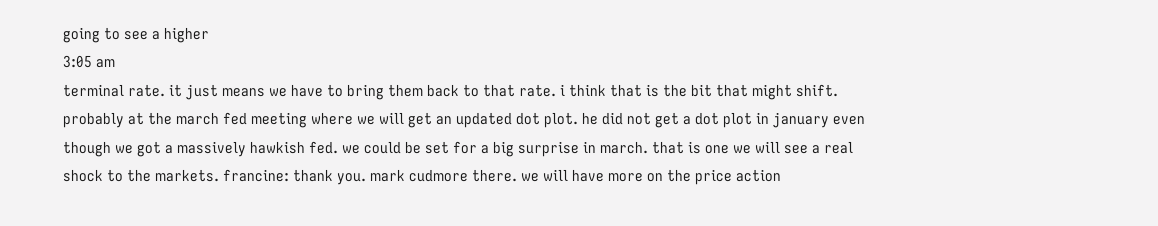going to see a higher
3:05 am
terminal rate. it just means we have to bring them back to that rate. i think that is the bit that might shift. probably at the march fed meeting where we will get an updated dot plot. he did not get a dot plot in january even though we got a massively hawkish fed. we could be set for a big surprise in march. that is one we will see a real shock to the markets. francine: thank you. mark cudmore there. we will have more on the price action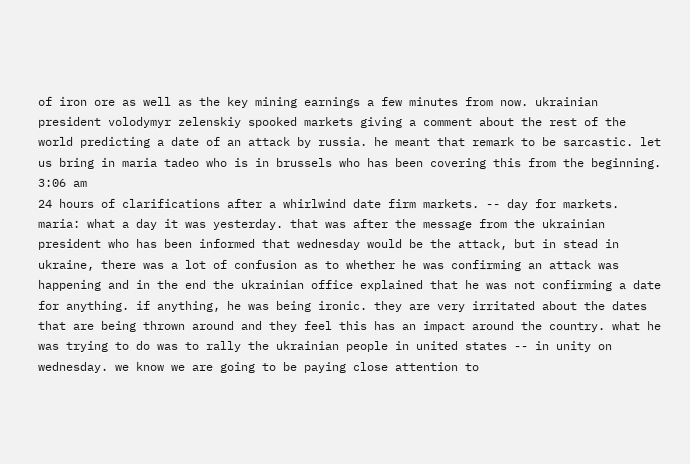of iron ore as well as the key mining earnings a few minutes from now. ukrainian president volodymyr zelenskiy spooked markets giving a comment about the rest of the world predicting a date of an attack by russia. he meant that remark to be sarcastic. let us bring in maria tadeo who is in brussels who has been covering this from the beginning.
3:06 am
24 hours of clarifications after a whirlwind date firm markets. -- day for markets. maria: what a day it was yesterday. that was after the message from the ukrainian president who has been informed that wednesday would be the attack, but in stead in ukraine, there was a lot of confusion as to whether he was confirming an attack was happening and in the end the ukrainian office explained that he was not confirming a date for anything. if anything, he was being ironic. they are very irritated about the dates that are being thrown around and they feel this has an impact around the country. what he was trying to do was to rally the ukrainian people in united states -- in unity on wednesday. we know we are going to be paying close attention to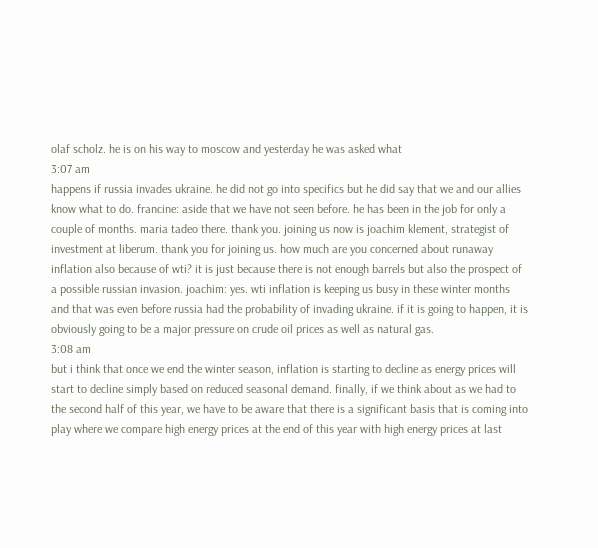olaf scholz. he is on his way to moscow and yesterday he was asked what
3:07 am
happens if russia invades ukraine. he did not go into specifics but he did say that we and our allies know what to do. francine: aside that we have not seen before. he has been in the job for only a couple of months. maria tadeo there. thank you. joining us now is joachim klement, strategist of investment at liberum. thank you for joining us. how much are you concerned about runaway inflation also because of wti? it is just because there is not enough barrels but also the prospect of a possible russian invasion. joachim: yes. wti inflation is keeping us busy in these winter months and that was even before russia had the probability of invading ukraine. if it is going to happen, it is obviously going to be a major pressure on crude oil prices as well as natural gas.
3:08 am
but i think that once we end the winter season, inflation is starting to decline as energy prices will start to decline simply based on reduced seasonal demand. finally, if we think about as we had to the second half of this year, we have to be aware that there is a significant basis that is coming into play where we compare high energy prices at the end of this year with high energy prices at last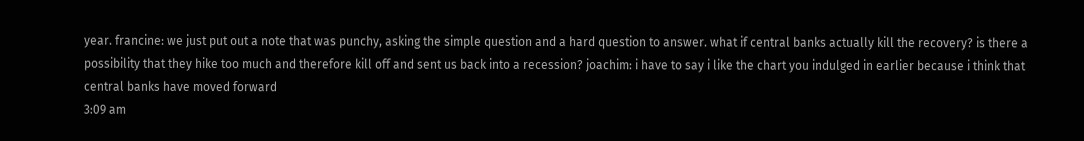year. francine: we just put out a note that was punchy, asking the simple question and a hard question to answer. what if central banks actually kill the recovery? is there a possibility that they hike too much and therefore kill off and sent us back into a recession? joachim: i have to say i like the chart you indulged in earlier because i think that central banks have moved forward
3:09 am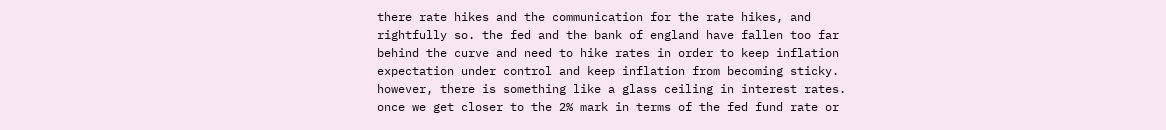there rate hikes and the communication for the rate hikes, and rightfully so. the fed and the bank of england have fallen too far behind the curve and need to hike rates in order to keep inflation expectation under control and keep inflation from becoming sticky. however, there is something like a glass ceiling in interest rates. once we get closer to the 2% mark in terms of the fed fund rate or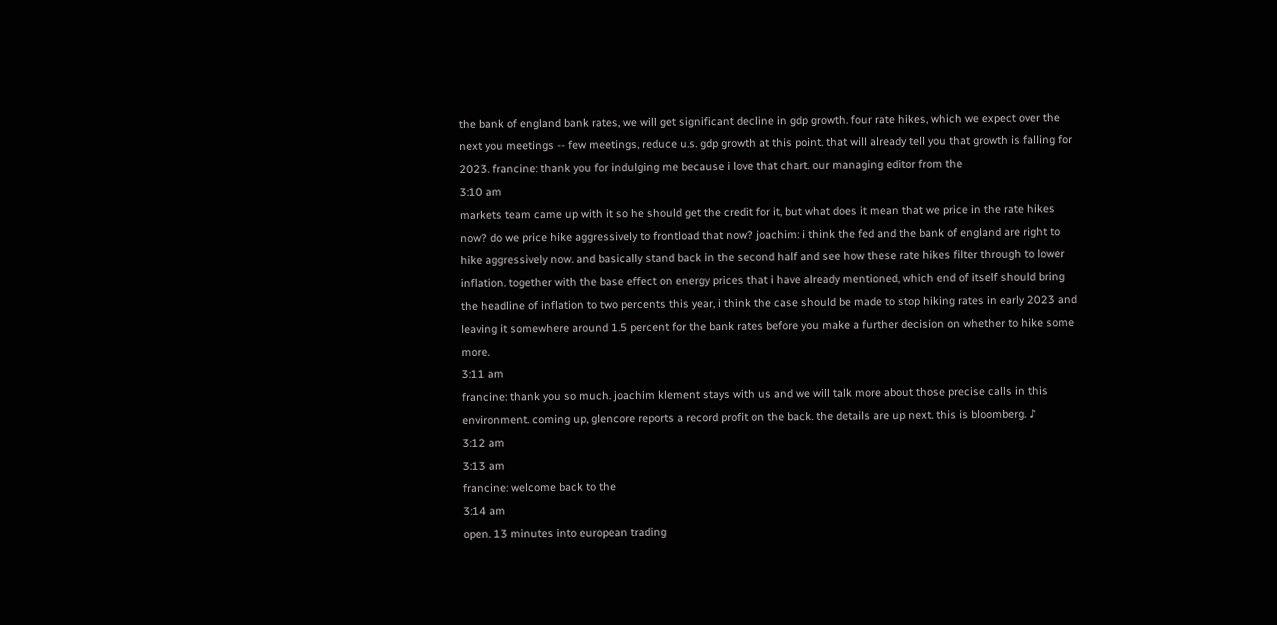the bank of england bank rates, we will get significant decline in gdp growth. four rate hikes, which we expect over the next you meetings -- few meetings, reduce u.s. gdp growth at this point. that will already tell you that growth is falling for 2023. francine: thank you for indulging me because i love that chart. our managing editor from the
3:10 am
markets team came up with it so he should get the credit for it, but what does it mean that we price in the rate hikes now? do we price hike aggressively to frontload that now? joachim: i think the fed and the bank of england are right to hike aggressively now. and basically stand back in the second half and see how these rate hikes filter through to lower inflation. together with the base effect on energy prices that i have already mentioned, which end of itself should bring the headline of inflation to two percents this year, i think the case should be made to stop hiking rates in early 2023 and leaving it somewhere around 1.5 percent for the bank rates before you make a further decision on whether to hike some more.
3:11 am
francine: thank you so much. joachim klement stays with us and we will talk more about those precise calls in this environment. coming up, glencore reports a record profit on the back. the details are up next. this is bloomberg. ♪
3:12 am
3:13 am
francine: welcome back to the
3:14 am
open. 13 minutes into european trading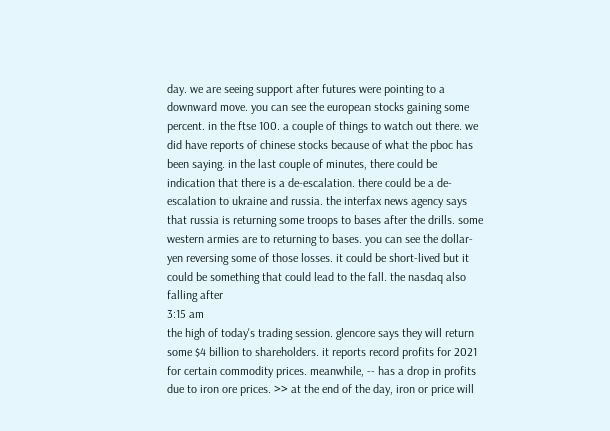day. we are seeing support after futures were pointing to a downward move. you can see the european stocks gaining some percent. in the ftse 100. a couple of things to watch out there. we did have reports of chinese stocks because of what the pboc has been saying. in the last couple of minutes, there could be indication that there is a de-escalation. there could be a de-escalation to ukraine and russia. the interfax news agency says that russia is returning some troops to bases after the drills. some western armies are to returning to bases. you can see the dollar-yen reversing some of those losses. it could be short-lived but it could be something that could lead to the fall. the nasdaq also falling after
3:15 am
the high of today's trading session. glencore says they will return some $4 billion to shareholders. it reports record profits for 2021 for certain commodity prices. meanwhile, -- has a drop in profits due to iron ore prices. >> at the end of the day, iron or price will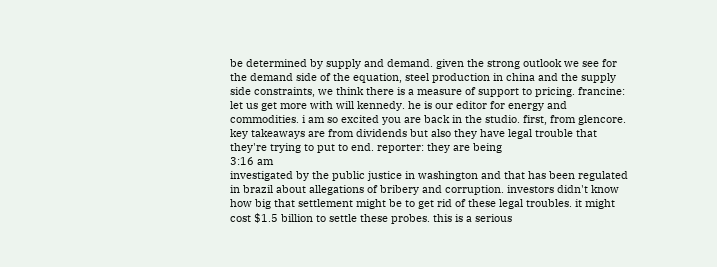be determined by supply and demand. given the strong outlook we see for the demand side of the equation, steel production in china and the supply side constraints, we think there is a measure of support to pricing. francine: let us get more with will kennedy. he is our editor for energy and commodities. i am so excited you are back in the studio. first, from glencore. key takeaways are from dividends but also they have legal trouble that they're trying to put to end. reporter: they are being
3:16 am
investigated by the public justice in washington and that has been regulated in brazil about allegations of bribery and corruption. investors didn't know how big that settlement might be to get rid of these legal troubles. it might cost $1.5 billion to settle these probes. this is a serious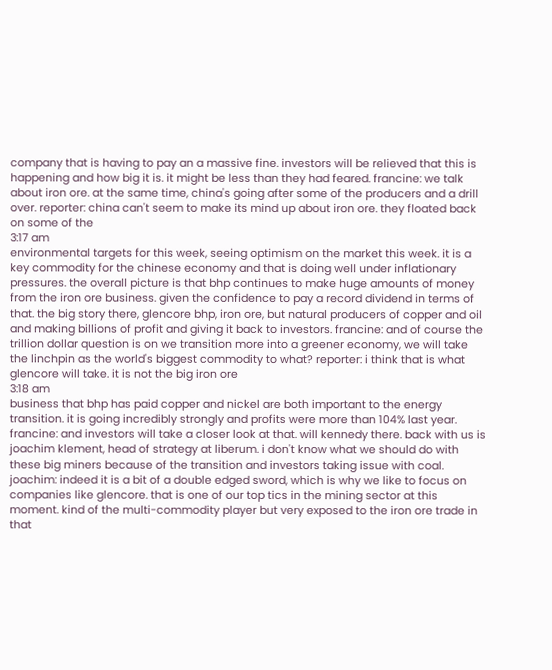company that is having to pay an a massive fine. investors will be relieved that this is happening and how big it is. it might be less than they had feared. francine: we talk about iron ore. at the same time, china's going after some of the producers and a drill over. reporter: china can't seem to make its mind up about iron ore. they floated back on some of the
3:17 am
environmental targets for this week, seeing optimism on the market this week. it is a key commodity for the chinese economy and that is doing well under inflationary pressures. the overall picture is that bhp continues to make huge amounts of money from the iron ore business. given the confidence to pay a record dividend in terms of that. the big story there, glencore bhp, iron ore, but natural producers of copper and oil and making billions of profit and giving it back to investors. francine: and of course the trillion dollar question is on we transition more into a greener economy, we will take the linchpin as the world's biggest commodity to what? reporter: i think that is what glencore will take. it is not the big iron ore
3:18 am
business that bhp has paid copper and nickel are both important to the energy transition. it is going incredibly strongly and profits were more than 104% last year. francine: and investors will take a closer look at that. will kennedy there. back with us is joachim klement, head of strategy at liberum. i don't know what we should do with these big miners because of the transition and investors taking issue with coal. joachim: indeed it is a bit of a double edged sword, which is why we like to focus on companies like glencore. that is one of our top tics in the mining sector at this moment. kind of the multi-commodity player but very exposed to the iron ore trade in that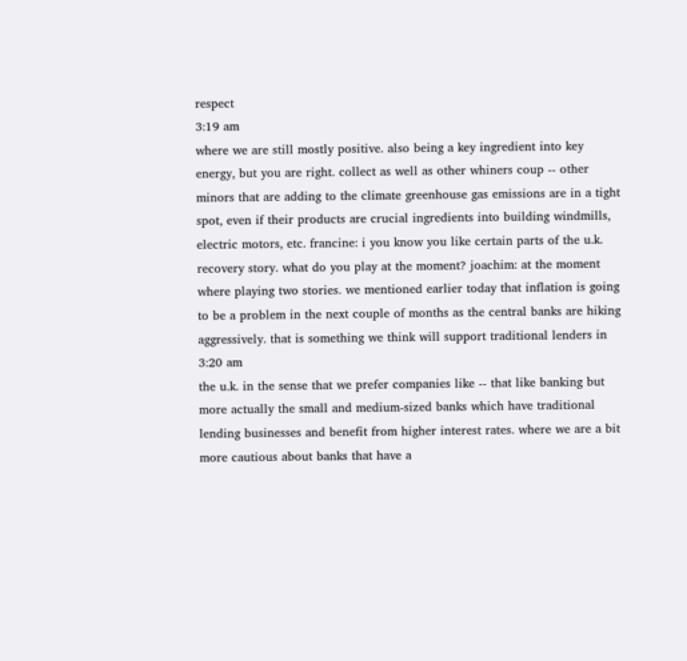respect
3:19 am
where we are still mostly positive. also being a key ingredient into key energy, but you are right. collect as well as other whiners coup -- other minors that are adding to the climate greenhouse gas emissions are in a tight spot, even if their products are crucial ingredients into building windmills, electric motors, etc. francine: i you know you like certain parts of the u.k. recovery story. what do you play at the moment? joachim: at the moment where playing two stories. we mentioned earlier today that inflation is going to be a problem in the next couple of months as the central banks are hiking aggressively. that is something we think will support traditional lenders in
3:20 am
the u.k. in the sense that we prefer companies like -- that like banking but more actually the small and medium-sized banks which have traditional lending businesses and benefit from higher interest rates. where we are a bit more cautious about banks that have a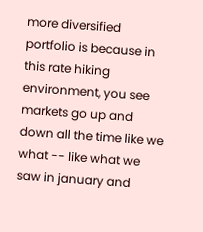more diversified portfolio is because in this rate hiking environment, you see markets go up and down all the time like we what -- like what we saw in january and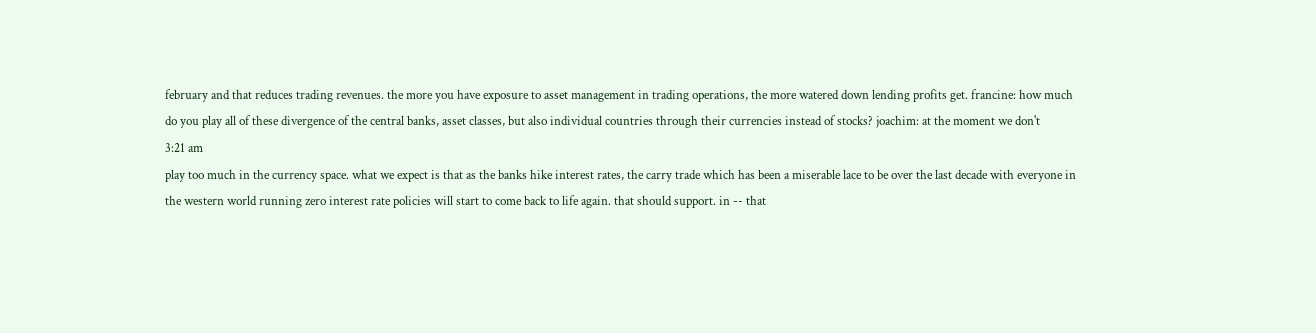february and that reduces trading revenues. the more you have exposure to asset management in trading operations, the more watered down lending profits get. francine: how much do you play all of these divergence of the central banks, asset classes, but also individual countries through their currencies instead of stocks? joachim: at the moment we don't
3:21 am
play too much in the currency space. what we expect is that as the banks hike interest rates, the carry trade which has been a miserable lace to be over the last decade with everyone in the western world running zero interest rate policies will start to come back to life again. that should support. in -- that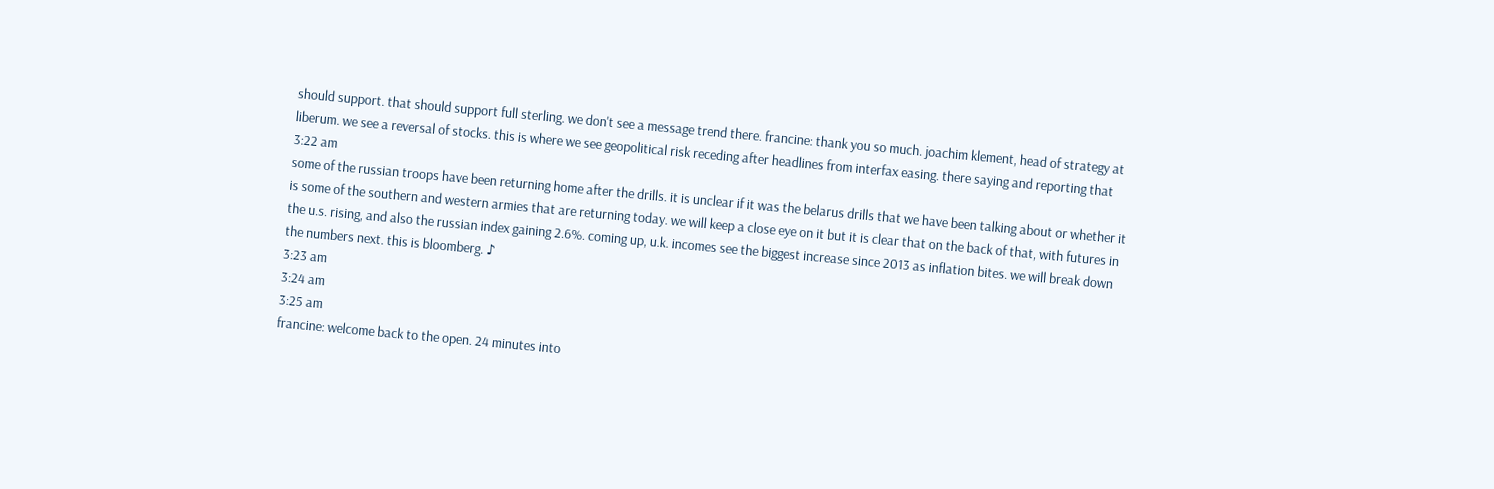should support. that should support full sterling. we don't see a message trend there. francine: thank you so much. joachim klement, head of strategy at liberum. we see a reversal of stocks. this is where we see geopolitical risk receding after headlines from interfax easing. there saying and reporting that
3:22 am
some of the russian troops have been returning home after the drills. it is unclear if it was the belarus drills that we have been talking about or whether it is some of the southern and western armies that are returning today. we will keep a close eye on it but it is clear that on the back of that, with futures in the u.s. rising, and also the russian index gaining 2.6%. coming up, u.k. incomes see the biggest increase since 2013 as inflation bites. we will break down the numbers next. this is bloomberg. ♪
3:23 am
3:24 am
3:25 am
francine: welcome back to the open. 24 minutes into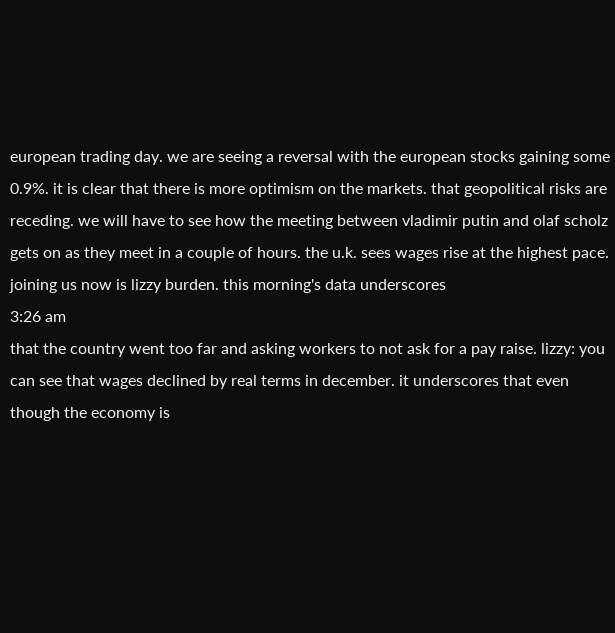european trading day. we are seeing a reversal with the european stocks gaining some 0.9%. it is clear that there is more optimism on the markets. that geopolitical risks are receding. we will have to see how the meeting between vladimir putin and olaf scholz gets on as they meet in a couple of hours. the u.k. sees wages rise at the highest pace. joining us now is lizzy burden. this morning's data underscores
3:26 am
that the country went too far and asking workers to not ask for a pay raise. lizzy: you can see that wages declined by real terms in december. it underscores that even though the economy is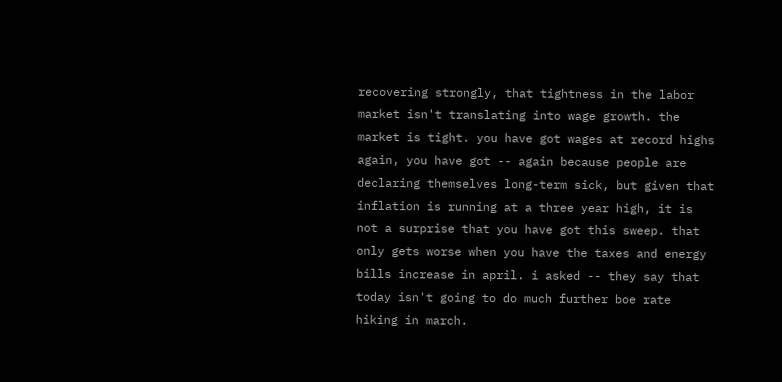recovering strongly, that tightness in the labor market isn't translating into wage growth. the market is tight. you have got wages at record highs again, you have got -- again because people are declaring themselves long-term sick, but given that inflation is running at a three year high, it is not a surprise that you have got this sweep. that only gets worse when you have the taxes and energy bills increase in april. i asked -- they say that today isn't going to do much further boe rate hiking in march.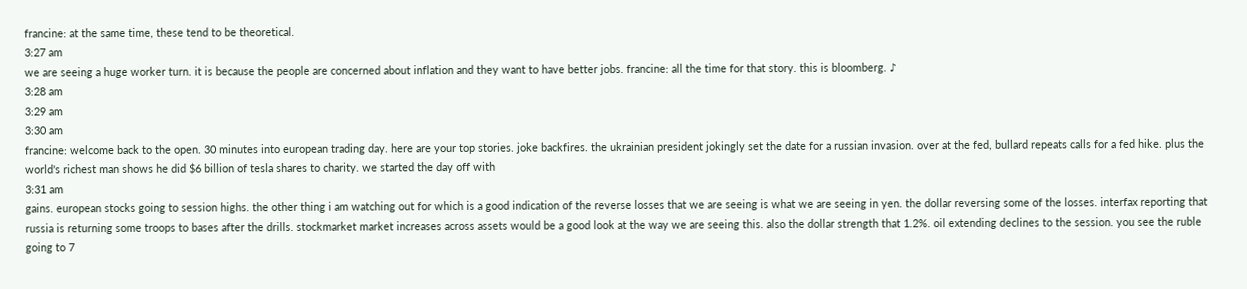francine: at the same time, these tend to be theoretical.
3:27 am
we are seeing a huge worker turn. it is because the people are concerned about inflation and they want to have better jobs. francine: all the time for that story. this is bloomberg. ♪
3:28 am
3:29 am
3:30 am
francine: welcome back to the open. 30 minutes into european trading day. here are your top stories. joke backfires. the ukrainian president jokingly set the date for a russian invasion. over at the fed, bullard repeats calls for a fed hike. plus the world's richest man shows he did $6 billion of tesla shares to charity. we started the day off with
3:31 am
gains. european stocks going to session highs. the other thing i am watching out for which is a good indication of the reverse losses that we are seeing is what we are seeing in yen. the dollar reversing some of the losses. interfax reporting that russia is returning some troops to bases after the drills. stockmarket market increases across assets would be a good look at the way we are seeing this. also the dollar strength that 1.2%. oil extending declines to the session. you see the ruble going to 7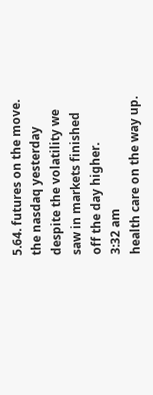5.64. futures on the move. the nasdaq yesterday despite the volatility we saw in markets finished off the day higher.
3:32 am
health care on the way up.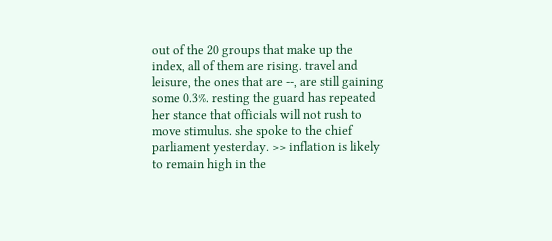out of the 20 groups that make up the index, all of them are rising. travel and leisure, the ones that are --, are still gaining some 0.3%. resting the guard has repeated her stance that officials will not rush to move stimulus. she spoke to the chief parliament yesterday. >> inflation is likely to remain high in the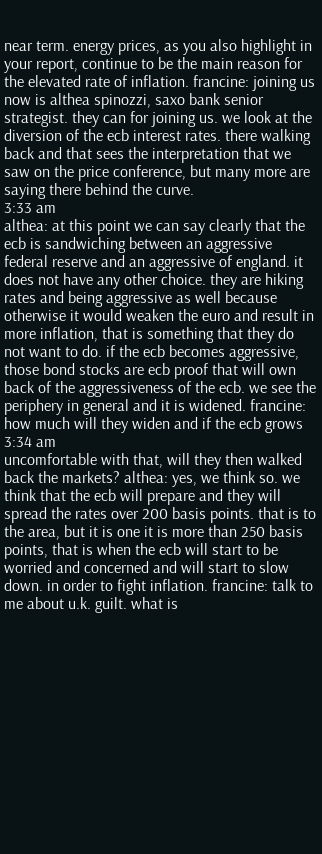near term. energy prices, as you also highlight in your report, continue to be the main reason for the elevated rate of inflation. francine: joining us now is althea spinozzi, saxo bank senior strategist. they can for joining us. we look at the diversion of the ecb interest rates. there walking back and that sees the interpretation that we saw on the price conference, but many more are saying there behind the curve.
3:33 am
althea: at this point we can say clearly that the ecb is sandwiching between an aggressive federal reserve and an aggressive of england. it does not have any other choice. they are hiking rates and being aggressive as well because otherwise it would weaken the euro and result in more inflation, that is something that they do not want to do. if the ecb becomes aggressive, those bond stocks are ecb proof that will own back of the aggressiveness of the ecb. we see the periphery in general and it is widened. francine: how much will they widen and if the ecb grows
3:34 am
uncomfortable with that, will they then walked back the markets? althea: yes, we think so. we think that the ecb will prepare and they will spread the rates over 200 basis points. that is to the area, but it is one it is more than 250 basis points, that is when the ecb will start to be worried and concerned and will start to slow down. in order to fight inflation. francine: talk to me about u.k. guilt. what is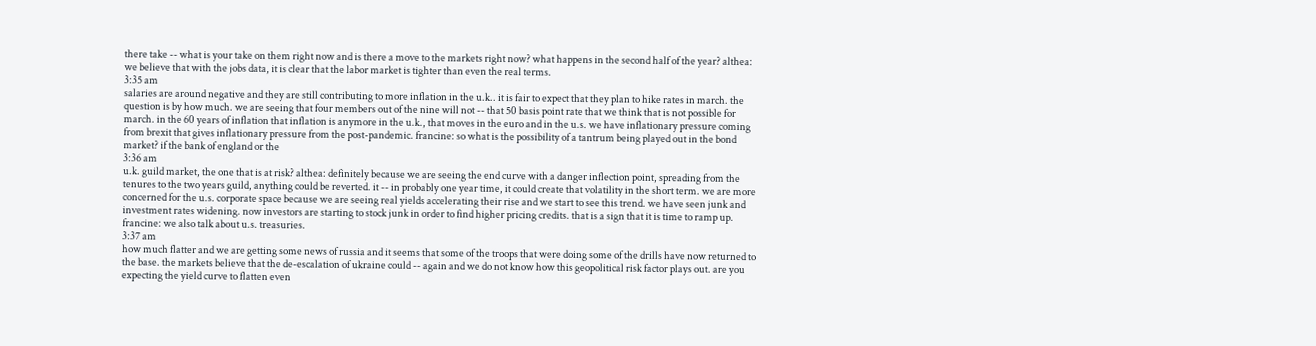there take -- what is your take on them right now and is there a move to the markets right now? what happens in the second half of the year? althea: we believe that with the jobs data, it is clear that the labor market is tighter than even the real terms.
3:35 am
salaries are around negative and they are still contributing to more inflation in the u.k.. it is fair to expect that they plan to hike rates in march. the question is by how much. we are seeing that four members out of the nine will not -- that 50 basis point rate that we think that is not possible for march. in the 60 years of inflation that inflation is anymore in the u.k., that moves in the euro and in the u.s. we have inflationary pressure coming from brexit that gives inflationary pressure from the post-pandemic. francine: so what is the possibility of a tantrum being played out in the bond market? if the bank of england or the
3:36 am
u.k. guild market, the one that is at risk? althea: definitely because we are seeing the end curve with a danger inflection point, spreading from the tenures to the two years guild, anything could be reverted. it -- in probably one year time, it could create that volatility in the short term. we are more concerned for the u.s. corporate space because we are seeing real yields accelerating their rise and we start to see this trend. we have seen junk and investment rates widening. now investors are starting to stock junk in order to find higher pricing credits. that is a sign that it is time to ramp up. francine: we also talk about u.s. treasuries.
3:37 am
how much flatter and we are getting some news of russia and it seems that some of the troops that were doing some of the drills have now returned to the base. the markets believe that the de-escalation of ukraine could -- again and we do not know how this geopolitical risk factor plays out. are you expecting the yield curve to flatten even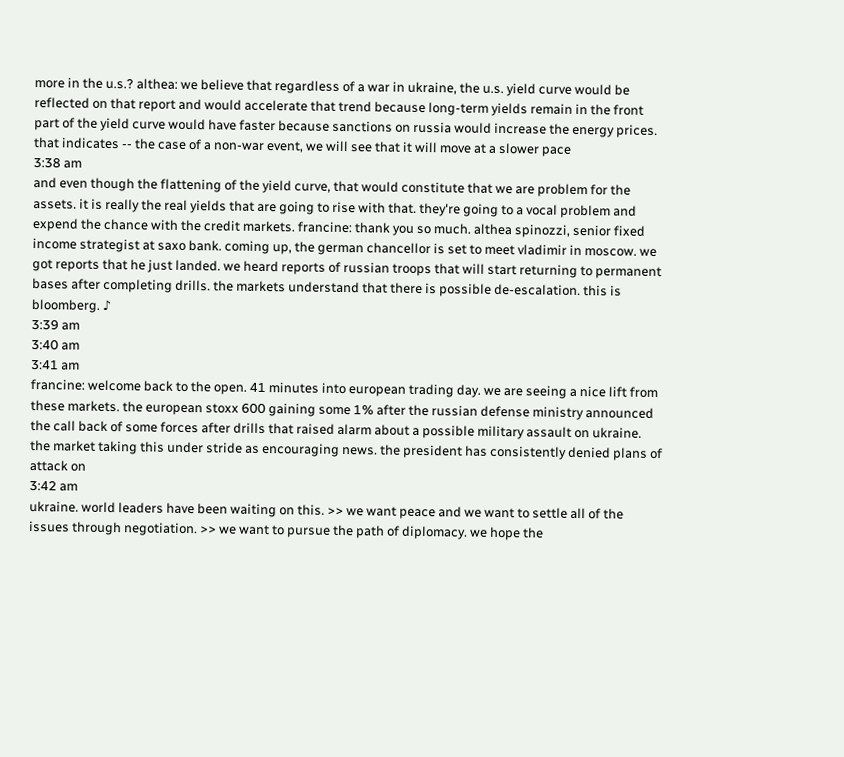more in the u.s.? althea: we believe that regardless of a war in ukraine, the u.s. yield curve would be reflected on that report and would accelerate that trend because long-term yields remain in the front part of the yield curve would have faster because sanctions on russia would increase the energy prices. that indicates -- the case of a non-war event, we will see that it will move at a slower pace
3:38 am
and even though the flattening of the yield curve, that would constitute that we are problem for the assets. it is really the real yields that are going to rise with that. they're going to a vocal problem and expend the chance with the credit markets. francine: thank you so much. althea spinozzi, senior fixed income strategist at saxo bank. coming up, the german chancellor is set to meet vladimir in moscow. we got reports that he just landed. we heard reports of russian troops that will start returning to permanent bases after completing drills. the markets understand that there is possible de-escalation. this is bloomberg. ♪
3:39 am
3:40 am
3:41 am
francine: welcome back to the open. 41 minutes into european trading day. we are seeing a nice lift from these markets. the european stoxx 600 gaining some 1% after the russian defense ministry announced the call back of some forces after drills that raised alarm about a possible military assault on ukraine. the market taking this under stride as encouraging news. the president has consistently denied plans of attack on
3:42 am
ukraine. world leaders have been waiting on this. >> we want peace and we want to settle all of the issues through negotiation. >> we want to pursue the path of diplomacy. we hope the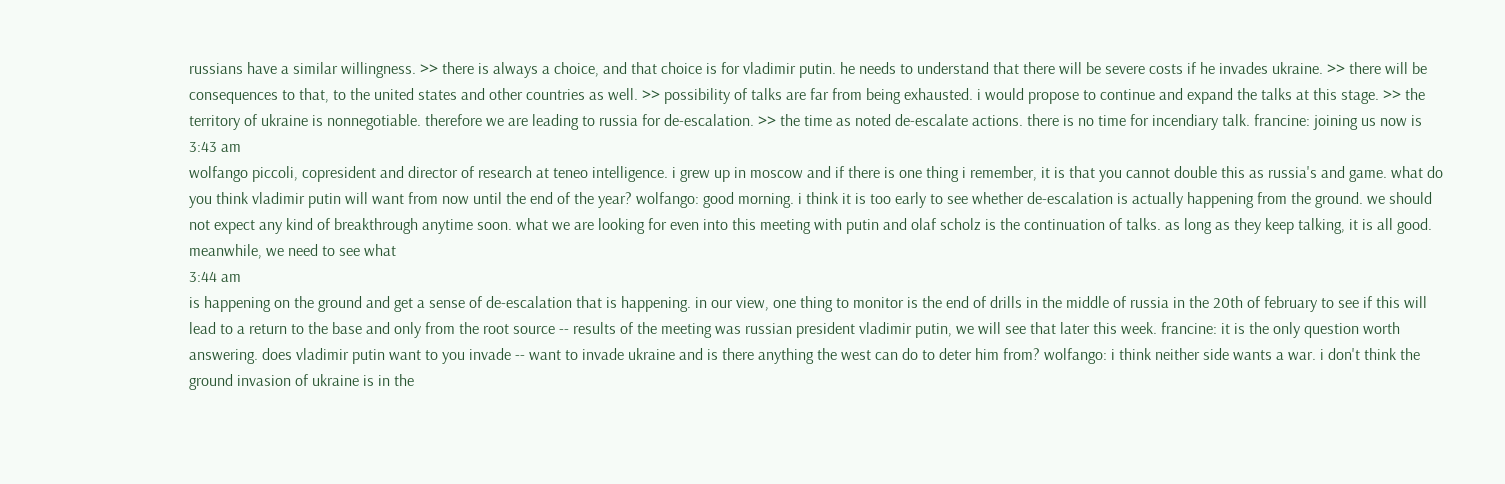russians have a similar willingness. >> there is always a choice, and that choice is for vladimir putin. he needs to understand that there will be severe costs if he invades ukraine. >> there will be consequences to that, to the united states and other countries as well. >> possibility of talks are far from being exhausted. i would propose to continue and expand the talks at this stage. >> the territory of ukraine is nonnegotiable. therefore we are leading to russia for de-escalation. >> the time as noted de-escalate actions. there is no time for incendiary talk. francine: joining us now is
3:43 am
wolfango piccoli, copresident and director of research at teneo intelligence. i grew up in moscow and if there is one thing i remember, it is that you cannot double this as russia's and game. what do you think vladimir putin will want from now until the end of the year? wolfango: good morning. i think it is too early to see whether de-escalation is actually happening from the ground. we should not expect any kind of breakthrough anytime soon. what we are looking for even into this meeting with putin and olaf scholz is the continuation of talks. as long as they keep talking, it is all good. meanwhile, we need to see what
3:44 am
is happening on the ground and get a sense of de-escalation that is happening. in our view, one thing to monitor is the end of drills in the middle of russia in the 20th of february to see if this will lead to a return to the base and only from the root source -- results of the meeting was russian president vladimir putin, we will see that later this week. francine: it is the only question worth answering. does vladimir putin want to you invade -- want to invade ukraine and is there anything the west can do to deter him from? wolfango: i think neither side wants a war. i don't think the ground invasion of ukraine is in the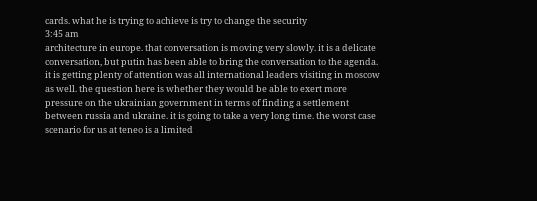cards. what he is trying to achieve is try to change the security
3:45 am
architecture in europe. that conversation is moving very slowly. it is a delicate conversation, but putin has been able to bring the conversation to the agenda. it is getting plenty of attention was all international leaders visiting in moscow as well. the question here is whether they would be able to exert more pressure on the ukrainian government in terms of finding a settlement between russia and ukraine. it is going to take a very long time. the worst case scenario for us at teneo is a limited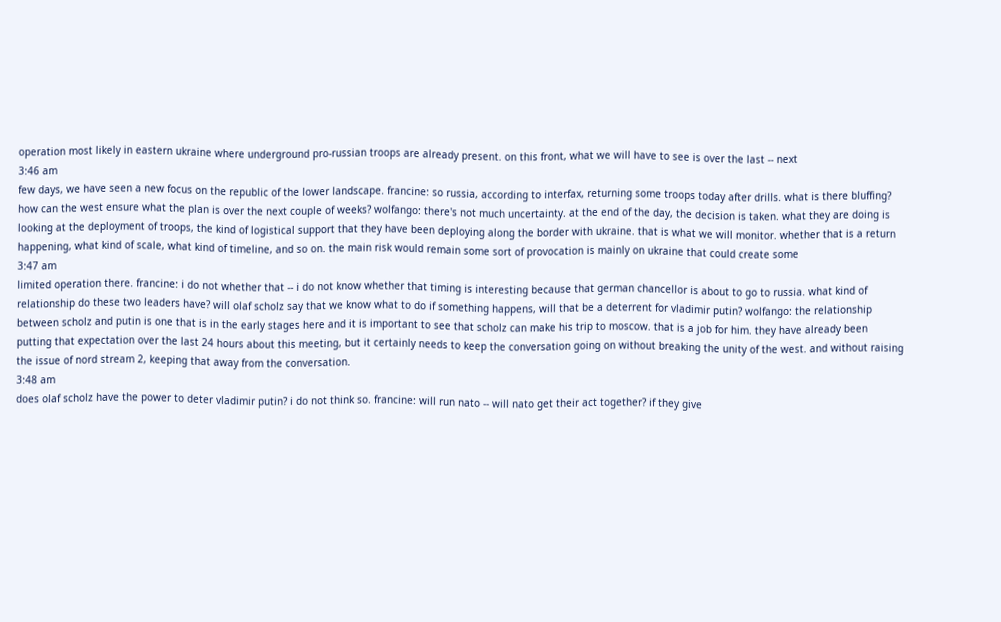operation most likely in eastern ukraine where underground pro-russian troops are already present. on this front, what we will have to see is over the last -- next
3:46 am
few days, we have seen a new focus on the republic of the lower landscape. francine: so russia, according to interfax, returning some troops today after drills. what is there bluffing? how can the west ensure what the plan is over the next couple of weeks? wolfango: there's not much uncertainty. at the end of the day, the decision is taken. what they are doing is looking at the deployment of troops, the kind of logistical support that they have been deploying along the border with ukraine. that is what we will monitor. whether that is a return happening, what kind of scale, what kind of timeline, and so on. the main risk would remain some sort of provocation is mainly on ukraine that could create some
3:47 am
limited operation there. francine: i do not whether that -- i do not know whether that timing is interesting because that german chancellor is about to go to russia. what kind of relationship do these two leaders have? will olaf scholz say that we know what to do if something happens, will that be a deterrent for vladimir putin? wolfango: the relationship between scholz and putin is one that is in the early stages here and it is important to see that scholz can make his trip to moscow. that is a job for him. they have already been putting that expectation over the last 24 hours about this meeting, but it certainly needs to keep the conversation going on without breaking the unity of the west. and without raising the issue of nord stream 2, keeping that away from the conversation.
3:48 am
does olaf scholz have the power to deter vladimir putin? i do not think so. francine: will run nato -- will nato get their act together? if they give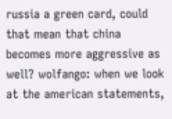russia a green card, could that mean that china becomes more aggressive as well? wolfango: when we look at the american statements,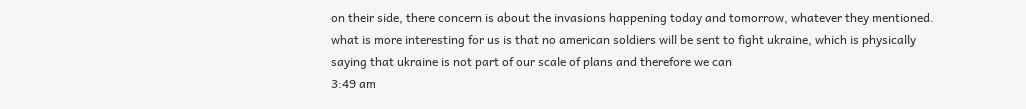on their side, there concern is about the invasions happening today and tomorrow, whatever they mentioned. what is more interesting for us is that no american soldiers will be sent to fight ukraine, which is physically saying that ukraine is not part of our scale of plans and therefore we can
3:49 am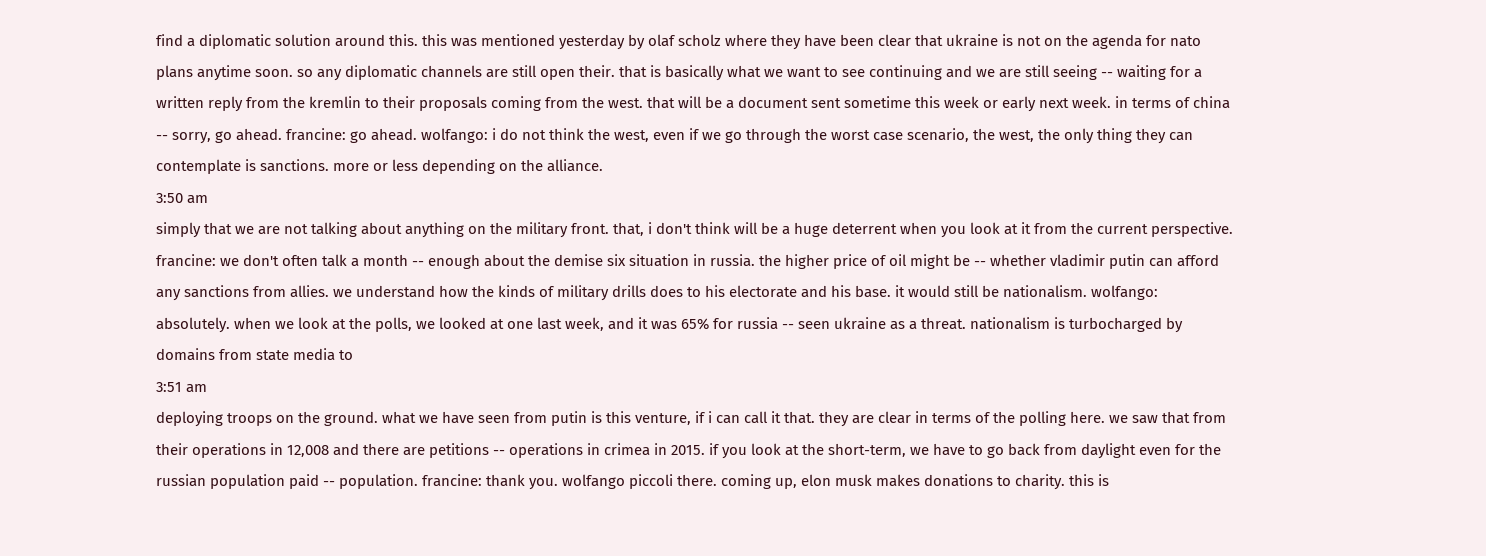find a diplomatic solution around this. this was mentioned yesterday by olaf scholz where they have been clear that ukraine is not on the agenda for nato plans anytime soon. so any diplomatic channels are still open their. that is basically what we want to see continuing and we are still seeing -- waiting for a written reply from the kremlin to their proposals coming from the west. that will be a document sent sometime this week or early next week. in terms of china -- sorry, go ahead. francine: go ahead. wolfango: i do not think the west, even if we go through the worst case scenario, the west, the only thing they can contemplate is sanctions. more or less depending on the alliance.
3:50 am
simply that we are not talking about anything on the military front. that, i don't think will be a huge deterrent when you look at it from the current perspective. francine: we don't often talk a month -- enough about the demise six situation in russia. the higher price of oil might be -- whether vladimir putin can afford any sanctions from allies. we understand how the kinds of military drills does to his electorate and his base. it would still be nationalism. wolfango: absolutely. when we look at the polls, we looked at one last week, and it was 65% for russia -- seen ukraine as a threat. nationalism is turbocharged by domains from state media to
3:51 am
deploying troops on the ground. what we have seen from putin is this venture, if i can call it that. they are clear in terms of the polling here. we saw that from their operations in 12,008 and there are petitions -- operations in crimea in 2015. if you look at the short-term, we have to go back from daylight even for the russian population paid -- population. francine: thank you. wolfango piccoli there. coming up, elon musk makes donations to charity. this is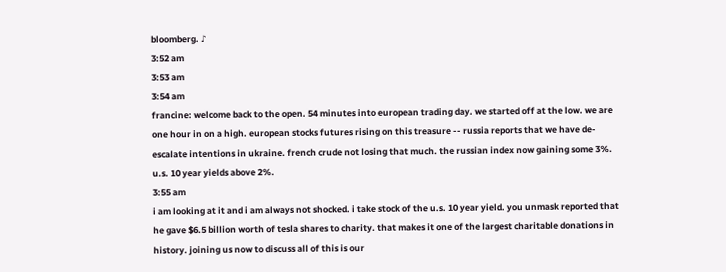bloomberg. ♪
3:52 am
3:53 am
3:54 am
francine: welcome back to the open. 54 minutes into european trading day. we started off at the low. we are one hour in on a high. european stocks futures rising on this treasure -- russia reports that we have de-escalate intentions in ukraine. french crude not losing that much. the russian index now gaining some 3%. u.s. 10 year yields above 2%.
3:55 am
i am looking at it and i am always not shocked. i take stock of the u.s. 10 year yield. you unmask reported that he gave $6.5 billion worth of tesla shares to charity. that makes it one of the largest charitable donations in history. joining us now to discuss all of this is our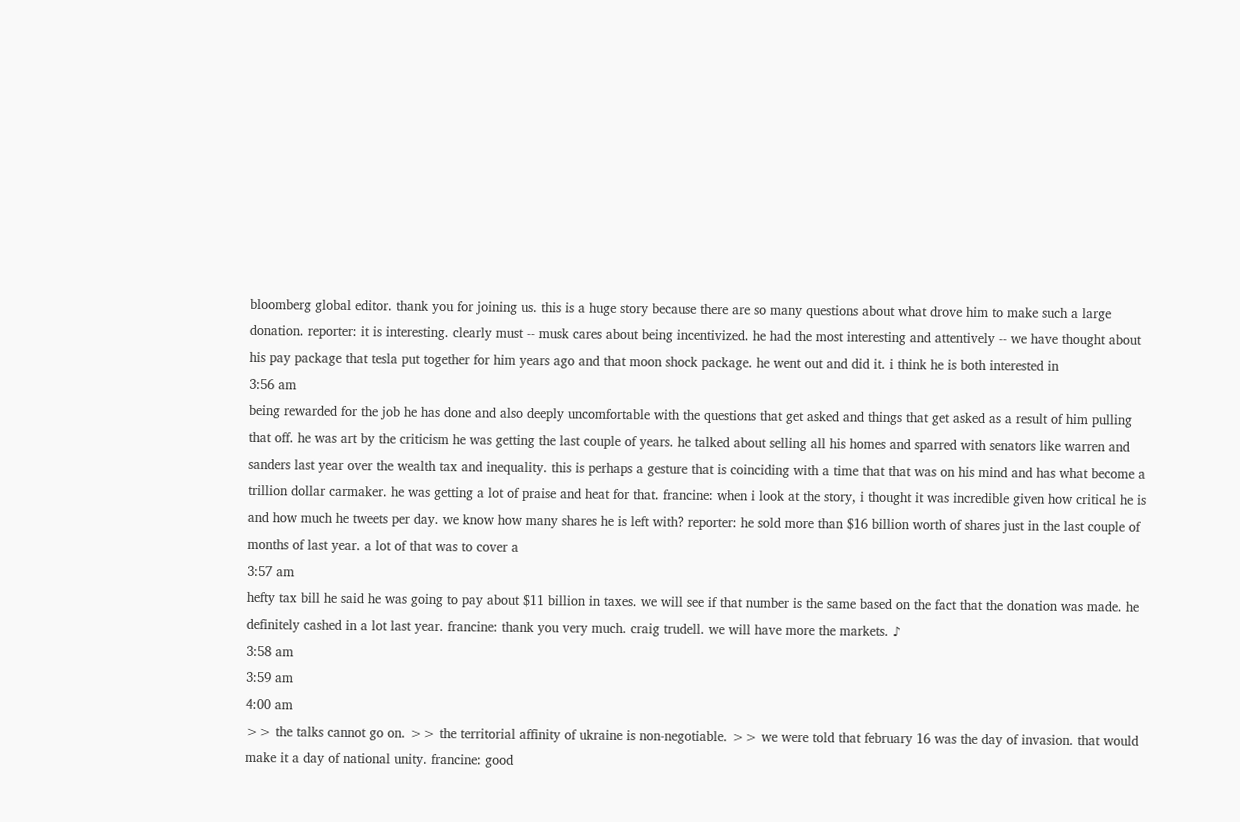bloomberg global editor. thank you for joining us. this is a huge story because there are so many questions about what drove him to make such a large donation. reporter: it is interesting. clearly must -- musk cares about being incentivized. he had the most interesting and attentively -- we have thought about his pay package that tesla put together for him years ago and that moon shock package. he went out and did it. i think he is both interested in
3:56 am
being rewarded for the job he has done and also deeply uncomfortable with the questions that get asked and things that get asked as a result of him pulling that off. he was art by the criticism he was getting the last couple of years. he talked about selling all his homes and sparred with senators like warren and sanders last year over the wealth tax and inequality. this is perhaps a gesture that is coinciding with a time that that was on his mind and has what become a trillion dollar carmaker. he was getting a lot of praise and heat for that. francine: when i look at the story, i thought it was incredible given how critical he is and how much he tweets per day. we know how many shares he is left with? reporter: he sold more than $16 billion worth of shares just in the last couple of months of last year. a lot of that was to cover a
3:57 am
hefty tax bill he said he was going to pay about $11 billion in taxes. we will see if that number is the same based on the fact that the donation was made. he definitely cashed in a lot last year. francine: thank you very much. craig trudell. we will have more the markets. ♪
3:58 am
3:59 am
4:00 am
>> the talks cannot go on. >> the territorial affinity of ukraine is non-negotiable. >> we were told that february 16 was the day of invasion. that would make it a day of national unity. francine: good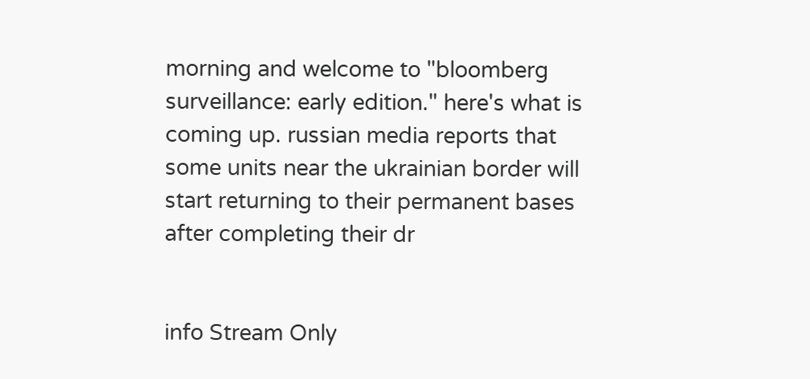morning and welcome to "bloomberg surveillance: early edition." here's what is coming up. russian media reports that some units near the ukrainian border will start returning to their permanent bases after completing their dr


info Stream Only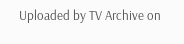Uploaded by TV Archive on